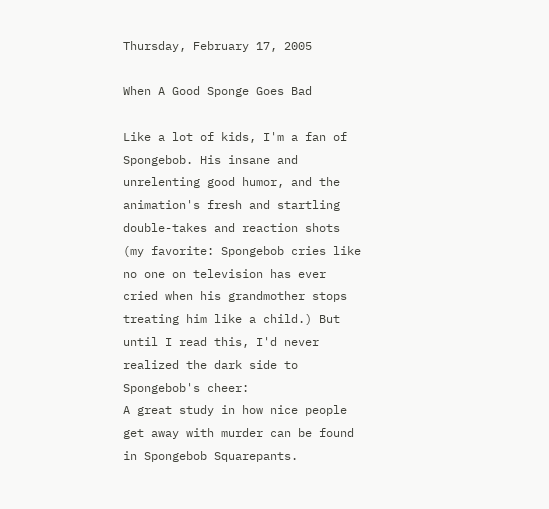Thursday, February 17, 2005

When A Good Sponge Goes Bad

Like a lot of kids, I'm a fan of Spongebob. His insane and unrelenting good humor, and the animation's fresh and startling double-takes and reaction shots (my favorite: Spongebob cries like no one on television has ever cried when his grandmother stops treating him like a child.) But until I read this, I'd never realized the dark side to Spongebob's cheer:
A great study in how nice people get away with murder can be found in Spongebob Squarepants.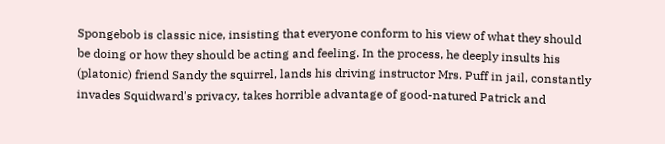Spongebob is classic nice, insisting that everyone conform to his view of what they should be doing or how they should be acting and feeling. In the process, he deeply insults his (platonic) friend Sandy the squirrel, lands his driving instructor Mrs. Puff in jail, constantly invades Squidward's privacy, takes horrible advantage of good-natured Patrick and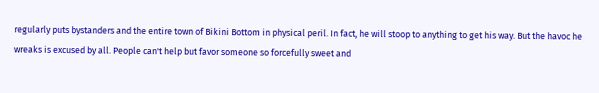regularly puts bystanders and the entire town of Bikini Bottom in physical peril. In fact, he will stoop to anything to get his way. But the havoc he wreaks is excused by all. People can't help but favor someone so forcefully sweet and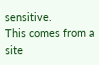sensitive.
This comes from a site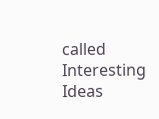called Interesting Ideas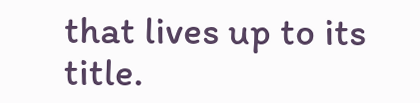that lives up to its title.